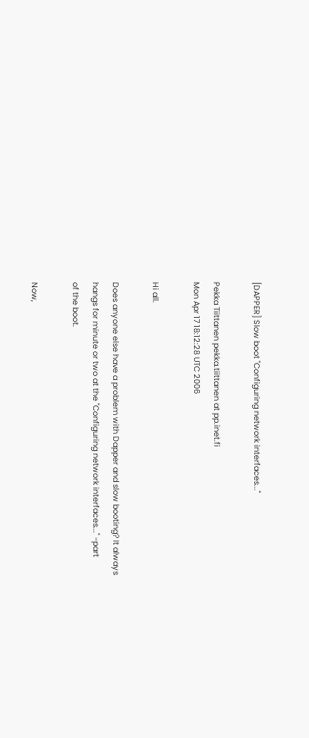[DAPPER] Slow boot "Configuring network interfaces..."

Pekka Tiittanen pekka.tiittanen at pp.inet.fi
Mon Apr 17 18:12:28 UTC 2006

Hi all.

Does anyone else have a problem with Dapper and slow booting? It always
hangs for minute or two at the "Configuring network interfaces..." -part
of the boot.

Now,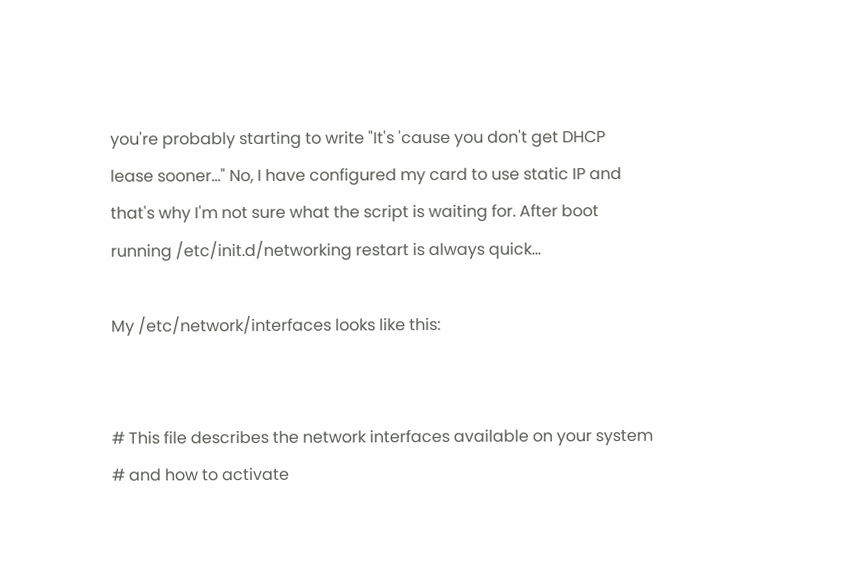you're probably starting to write "It's 'cause you don't get DHCP
lease sooner..." No, I have configured my card to use static IP and
that's why I'm not sure what the script is waiting for. After boot
running /etc/init.d/networking restart is always quick...

My /etc/network/interfaces looks like this:


# This file describes the network interfaces available on your system
# and how to activate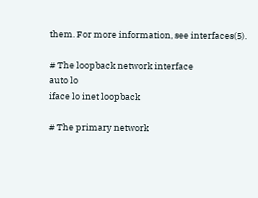them. For more information, see interfaces(5).

# The loopback network interface
auto lo
iface lo inet loopback

# The primary network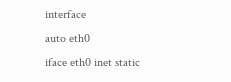interface
auto eth0
iface eth0 inet static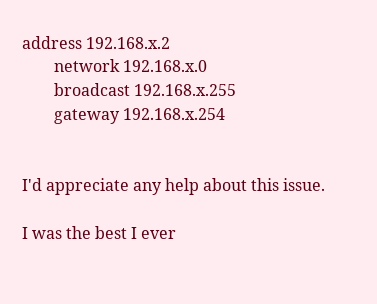address 192.168.x.2
        network 192.168.x.0
        broadcast 192.168.x.255
        gateway 192.168.x.254


I'd appreciate any help about this issue.

I was the best I ever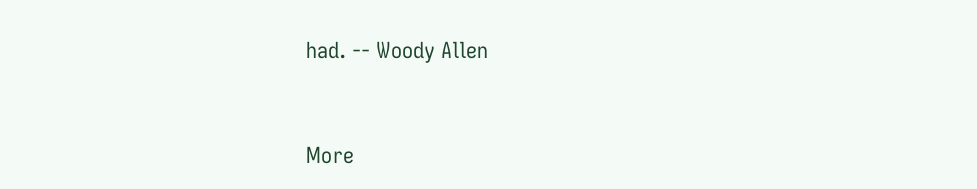had. -- Woody Allen


More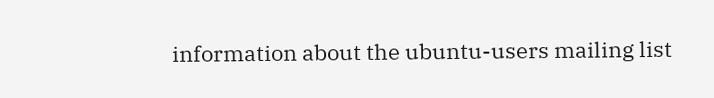information about the ubuntu-users mailing list